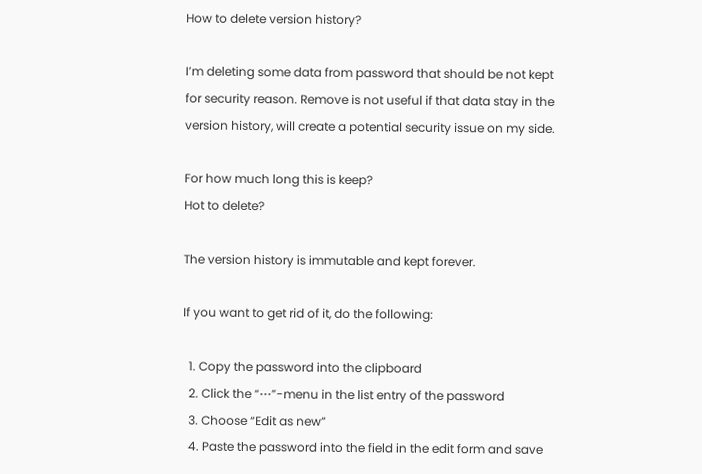How to delete version history?

I’m deleting some data from password that should be not kept for security reason. Remove is not useful if that data stay in the version history, will create a potential security issue on my side.

For how much long this is keep?
Hot to delete?

The version history is immutable and kept forever.

If you want to get rid of it, do the following:

  1. Copy the password into the clipboard
  2. Click the “⋯”-menu in the list entry of the password
  3. Choose “Edit as new”
  4. Paste the password into the field in the edit form and save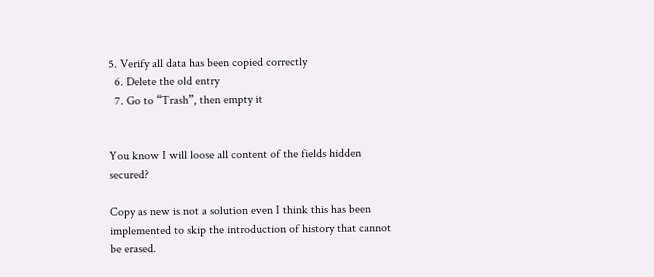5. Verify all data has been copied correctly
  6. Delete the old entry
  7. Go to “Trash”, then empty it


You know I will loose all content of the fields hidden secured?

Copy as new is not a solution even I think this has been implemented to skip the introduction of history that cannot be erased.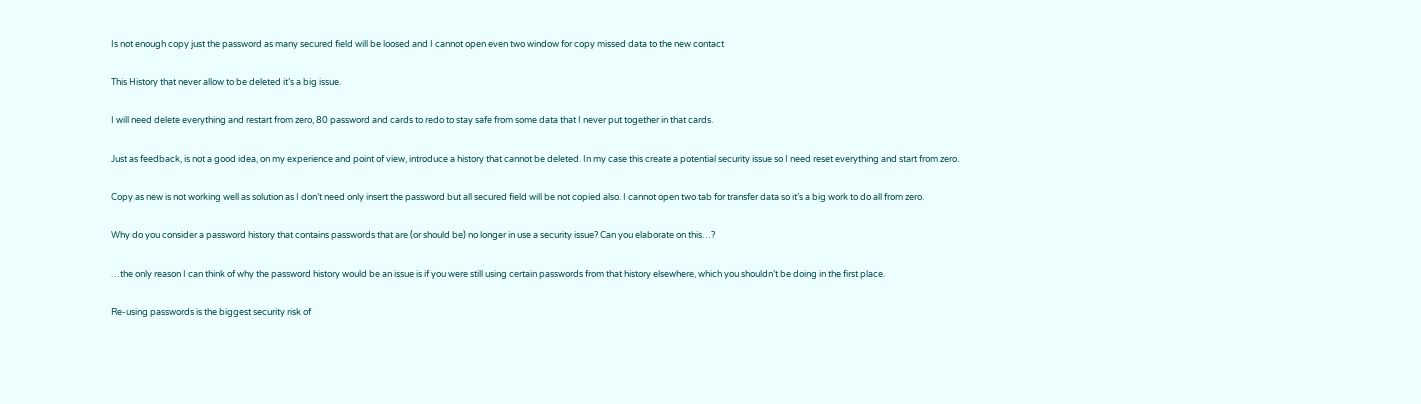Is not enough copy just the password as many secured field will be loosed and I cannot open even two window for copy missed data to the new contact

This History that never allow to be deleted it’s a big issue.

I will need delete everything and restart from zero, 80 password and cards to redo to stay safe from some data that I never put together in that cards.

Just as feedback, is not a good idea, on my experience and point of view, introduce a history that cannot be deleted. In my case this create a potential security issue so I need reset everything and start from zero.

Copy as new is not working well as solution as I don’t need only insert the password but all secured field will be not copied also. I cannot open two tab for transfer data so it’s a big work to do all from zero.

Why do you consider a password history that contains passwords that are (or should be) no longer in use a security issue? Can you elaborate on this…?

…the only reason I can think of why the password history would be an issue is if you were still using certain passwords from that history elsewhere, which you shouldn’t be doing in the first place.

Re-using passwords is the biggest security risk of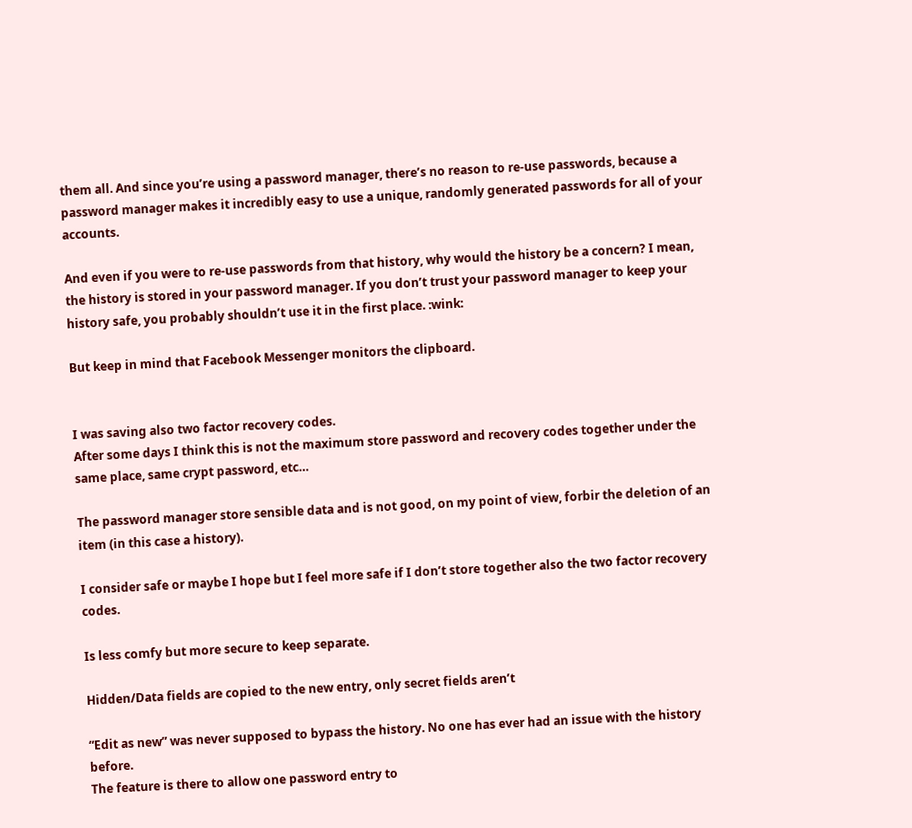them all. And since you’re using a password manager, there’s no reason to re-use passwords, because a password manager makes it incredibly easy to use a unique, randomly generated passwords for all of your accounts.

And even if you were to re-use passwords from that history, why would the history be a concern? I mean, the history is stored in your password manager. If you don’t trust your password manager to keep your history safe, you probably shouldn’t use it in the first place. :wink:

But keep in mind that Facebook Messenger monitors the clipboard.


I was saving also two factor recovery codes.
After some days I think this is not the maximum store password and recovery codes together under the same place, same crypt password, etc…

The password manager store sensible data and is not good, on my point of view, forbir the deletion of an item (in this case a history).

I consider safe or maybe I hope but I feel more safe if I don’t store together also the two factor recovery codes.

Is less comfy but more secure to keep separate.

Hidden/Data fields are copied to the new entry, only secret fields aren’t

“Edit as new” was never supposed to bypass the history. No one has ever had an issue with the history before.
The feature is there to allow one password entry to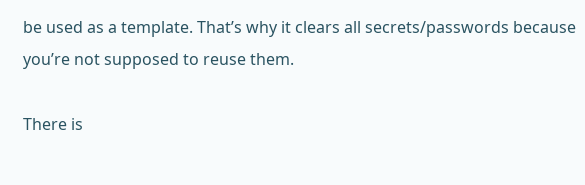be used as a template. That’s why it clears all secrets/passwords because you’re not supposed to reuse them.

There is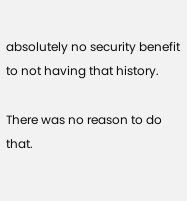absolutely no security benefit to not having that history.

There was no reason to do that.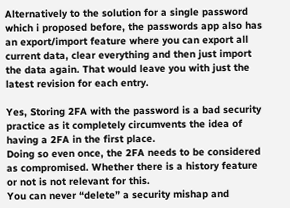Alternatively to the solution for a single password which i proposed before, the passwords app also has an export/import feature where you can export all current data, clear everything and then just import the data again. That would leave you with just the latest revision for each entry.

Yes, Storing 2FA with the password is a bad security practice as it completely circumvents the idea of having a 2FA in the first place.
Doing so even once, the 2FA needs to be considered as compromised. Whether there is a history feature or not is not relevant for this.
You can never “delete” a security mishap and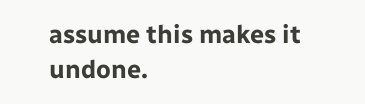assume this makes it undone.